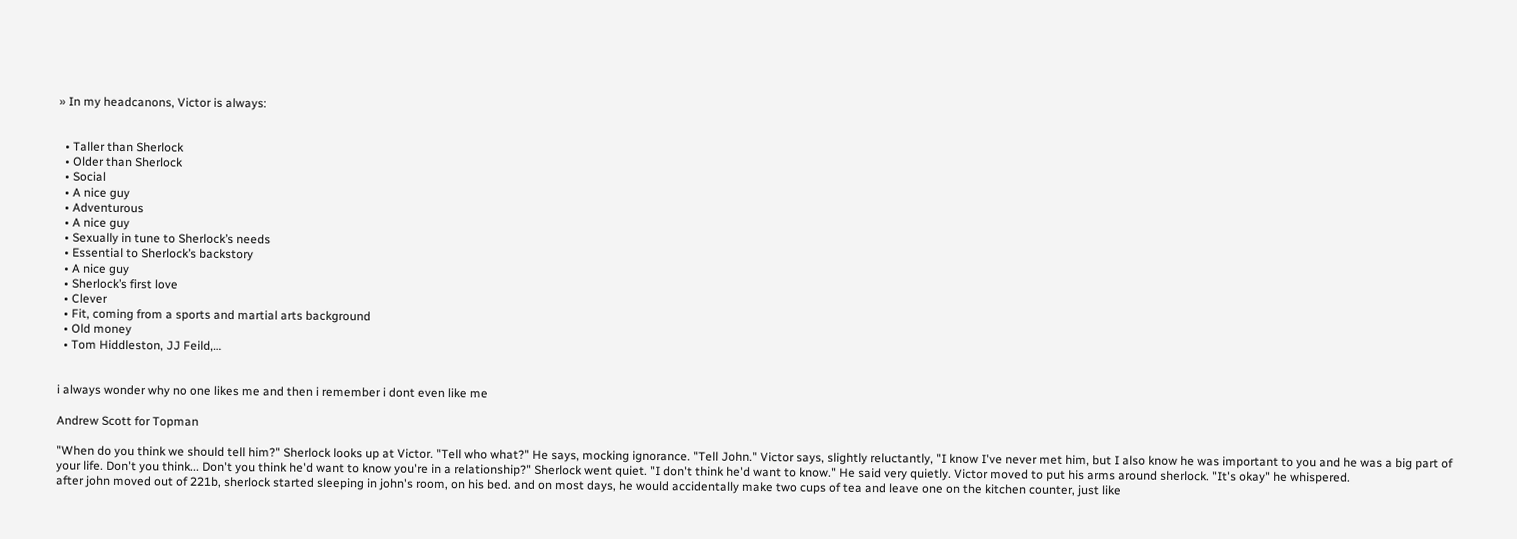» In my headcanons, Victor is always:


  • Taller than Sherlock
  • Older than Sherlock
  • Social
  • A nice guy
  • Adventurous
  • A nice guy
  • Sexually in tune to Sherlock’s needs
  • Essential to Sherlock’s backstory
  • A nice guy
  • Sherlock’s first love
  • Clever
  • Fit, coming from a sports and martial arts background
  • Old money
  • Tom Hiddleston, JJ Feild,…


i always wonder why no one likes me and then i remember i dont even like me

Andrew Scott for Topman

"When do you think we should tell him?" Sherlock looks up at Victor. "Tell who what?" He says, mocking ignorance. "Tell John." Victor says, slightly reluctantly, "I know I've never met him, but I also know he was important to you and he was a big part of your life. Don't you think... Don't you think he'd want to know you're in a relationship?" Sherlock went quiet. "I don't think he'd want to know." He said very quietly. Victor moved to put his arms around sherlock. "It's okay" he whispered.
after john moved out of 221b, sherlock started sleeping in john's room, on his bed. and on most days, he would accidentally make two cups of tea and leave one on the kitchen counter, just like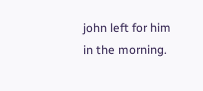john left for him in the morning.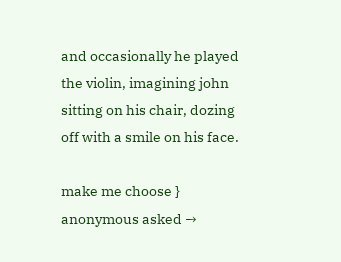and occasionally he played the violin, imagining john sitting on his chair, dozing off with a smile on his face.

make me choose }
anonymous asked →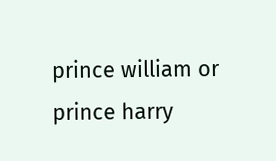prince william or prince harry